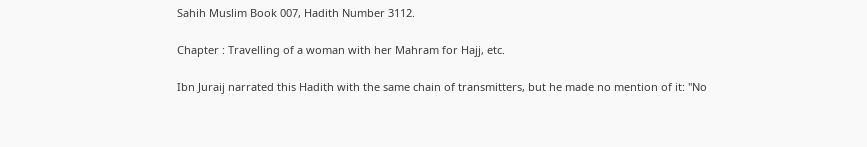Sahih Muslim Book 007, Hadith Number 3112.

Chapter : Travelling of a woman with her Mahram for Hajj, etc.

Ibn Juraij narrated this Hadith with the same chain of transmitters, but he made no mention of it: "No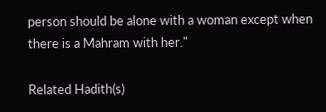person should be alone with a woman except when there is a Mahram with her."

Related Hadith(s)